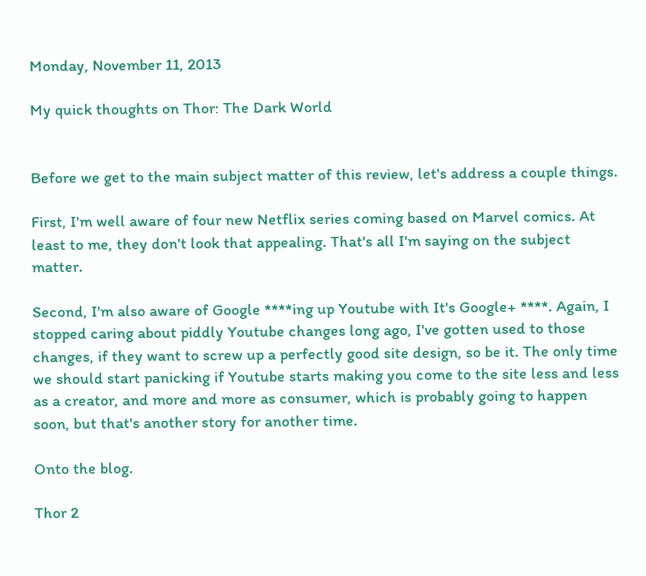Monday, November 11, 2013

My quick thoughts on Thor: The Dark World


Before we get to the main subject matter of this review, let's address a couple things.

First, I'm well aware of four new Netflix series coming based on Marvel comics. At least to me, they don't look that appealing. That's all I'm saying on the subject matter.

Second, I'm also aware of Google ****ing up Youtube with It's Google+ ****. Again, I stopped caring about piddly Youtube changes long ago, I've gotten used to those changes, if they want to screw up a perfectly good site design, so be it. The only time we should start panicking if Youtube starts making you come to the site less and less as a creator, and more and more as consumer, which is probably going to happen soon, but that's another story for another time.

Onto the blog.

Thor 2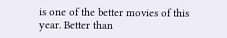is one of the better movies of this year. Better than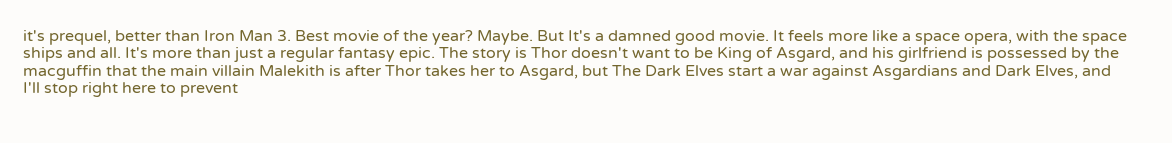it's prequel, better than Iron Man 3. Best movie of the year? Maybe. But It's a damned good movie. It feels more like a space opera, with the space ships and all. It's more than just a regular fantasy epic. The story is Thor doesn't want to be King of Asgard, and his girlfriend is possessed by the macguffin that the main villain Malekith is after Thor takes her to Asgard, but The Dark Elves start a war against Asgardians and Dark Elves, and I'll stop right here to prevent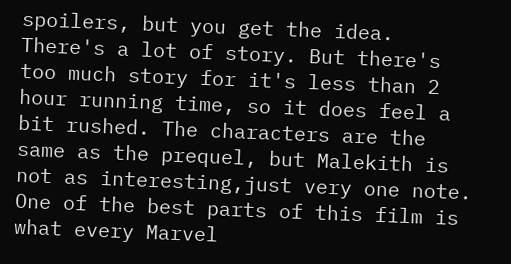spoilers, but you get the idea. There's a lot of story. But there's too much story for it's less than 2 hour running time, so it does feel a bit rushed. The characters are the same as the prequel, but Malekith is not as interesting,just very one note. One of the best parts of this film is what every Marvel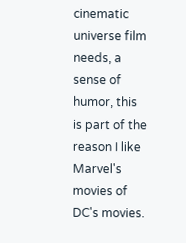cinematic universe film needs, a sense of humor, this is part of the reason I like Marvel's movies of DC's movies.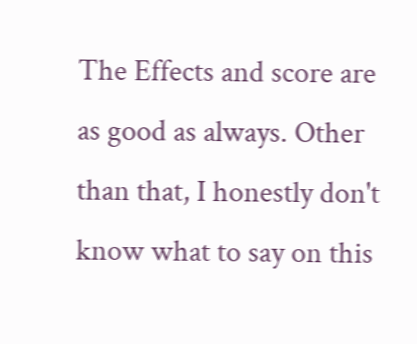The Effects and score are as good as always. Other than that, I honestly don't know what to say on this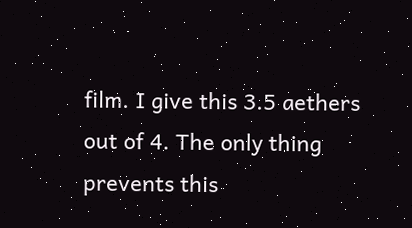film. I give this 3.5 aethers out of 4. The only thing prevents this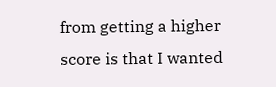from getting a higher score is that I wanted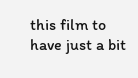this film to have just a bit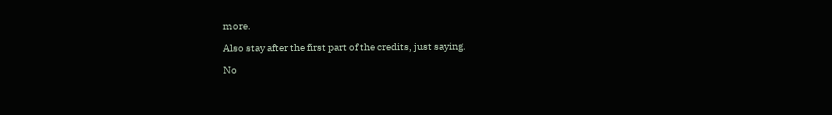more.

Also stay after the first part of the credits, just saying.

No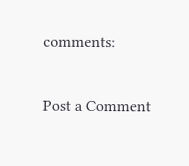comments:

Post a Comment